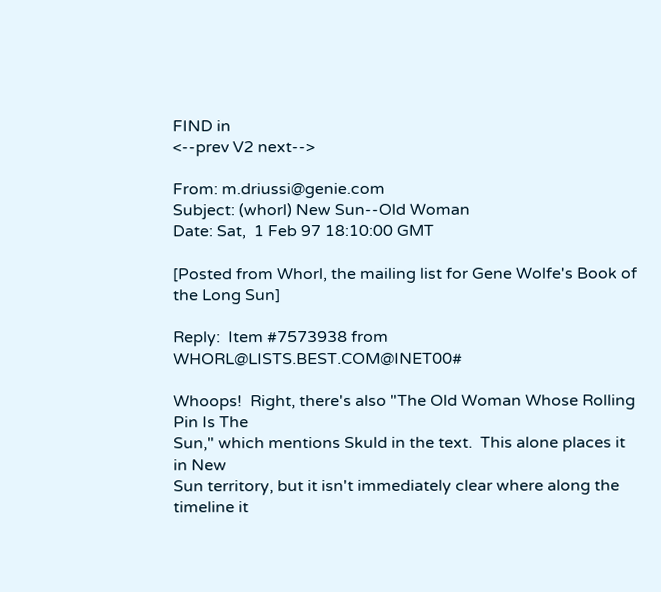FIND in
<--prev V2 next-->

From: m.driussi@genie.com
Subject: (whorl) New Sun--Old Woman
Date: Sat,  1 Feb 97 18:10:00 GMT

[Posted from Whorl, the mailing list for Gene Wolfe's Book of the Long Sun]

Reply:  Item #7573938 from WHORL@LISTS.BEST.COM@INET00#

Whoops!  Right, there's also "The Old Woman Whose Rolling Pin Is The
Sun," which mentions Skuld in the text.  This alone places it in New
Sun territory, but it isn't immediately clear where along the
timeline it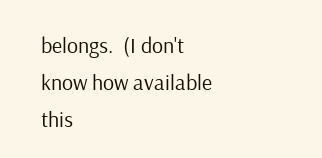belongs.  (I don't know how available this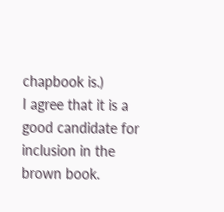chapbook is.)
I agree that it is a good candidate for inclusion in the brown book.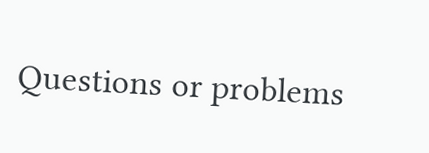Questions or problems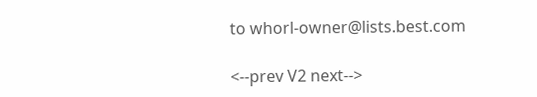to whorl-owner@lists.best.com

<--prev V2 next-->